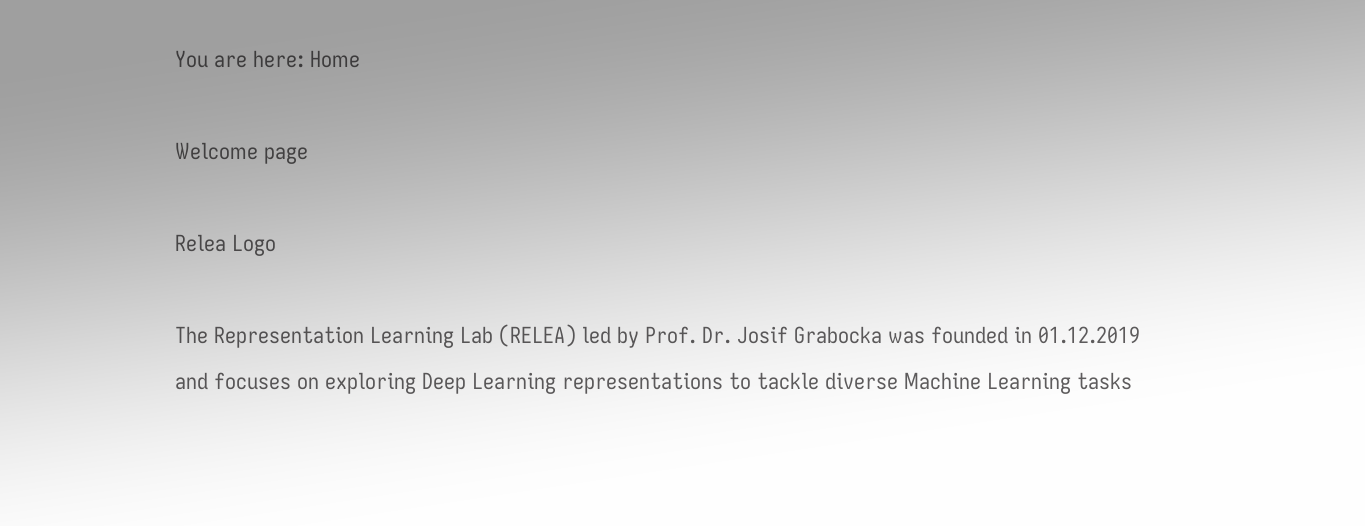You are here: Home

Welcome page

Relea Logo

The Representation Learning Lab (RELEA) led by Prof. Dr. Josif Grabocka was founded in 01.12.2019 and focuses on exploring Deep Learning representations to tackle diverse Machine Learning tasks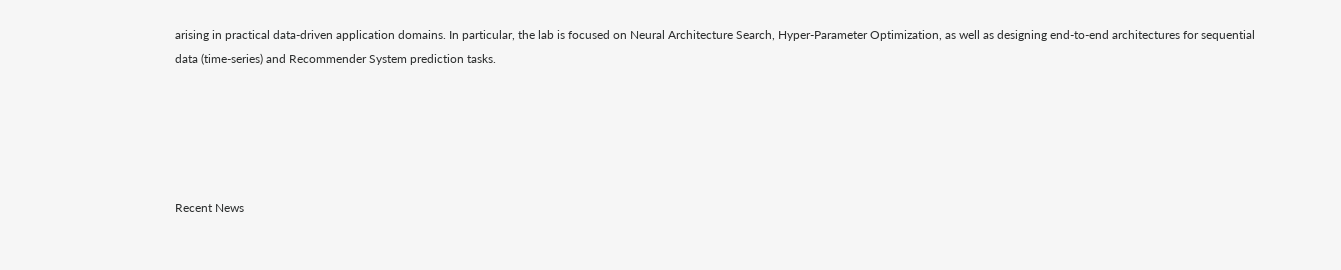arising in practical data-driven application domains. In particular, the lab is focused on Neural Architecture Search, Hyper-Parameter Optimization, as well as designing end-to-end architectures for sequential data (time-series) and Recommender System prediction tasks.





Recent News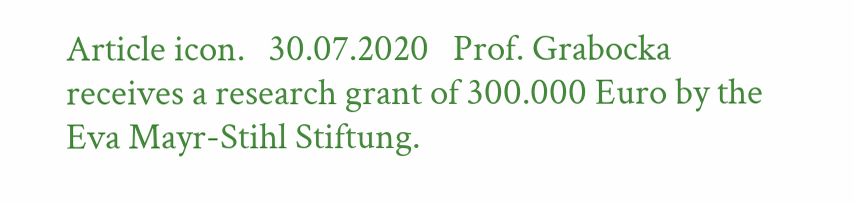Article icon.   30.07.2020   Prof. Grabocka receives a research grant of 300.000 Euro by the Eva Mayr-Stihl Stiftung.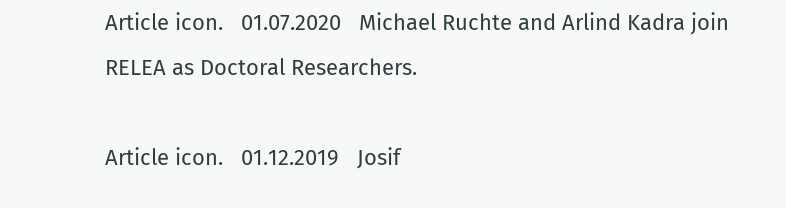Article icon.   01.07.2020   Michael Ruchte and Arlind Kadra join RELEA as Doctoral Researchers.

Article icon.   01.12.2019   Josif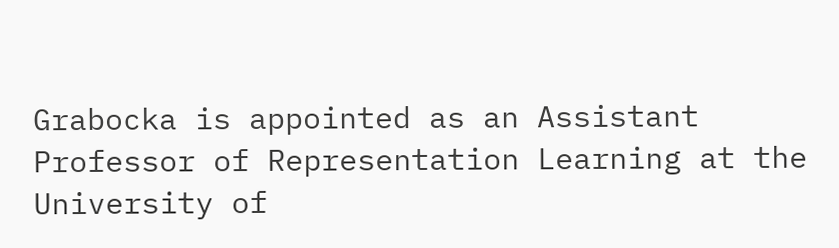Grabocka is appointed as an Assistant Professor of Representation Learning at the University of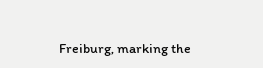Freiburg, marking the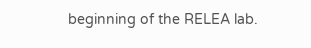beginning of the RELEA lab.